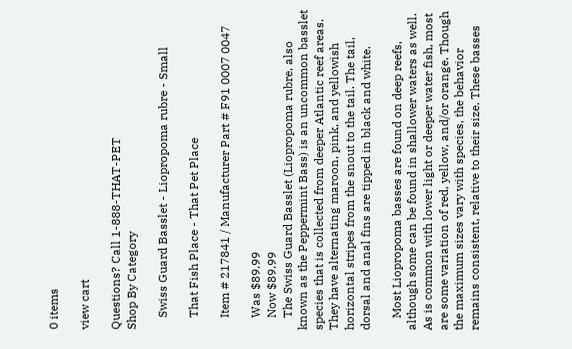0 items

view cart

Questions? Call 1-888-THAT-PET
Shop By Category

    Swiss Guard Basslet - Liopropoma rubre - Small

    That Fish Place - That Pet Place

    Item # 217841 / Manufacturer Part # F91 0007 0047

    Was $89.99
    Now $89.99
    The Swiss Guard Basslet (Liopropoma rubre, also known as the Peppermint Bass) is an uncommon basslet species that is collected from deeper Atlantic reef areas. They have alternating maroon, pink, and yellowish horizontal stripes from the snout to the tail. The tail, dorsal and anal fins are tipped in black and white.

    Most Liopropoma basses are found on deep reefs, although some can be found in shallower waters as well. As is common with lower light or deeper water fish, most are some variation of red, yellow, and/or orange. Though the maximum sizes vary with species, the behavior remains consistent, relative to their size. These basses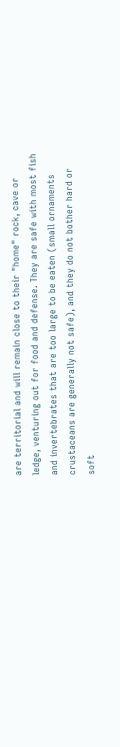are territorial and will remain close to their "home" rock, cave or ledge, venturing out for food and defense. They are safe with most fish and invertebrates that are too large to be eaten (small ornaments crustaceans are generally not safe), and they do not bother hard or soft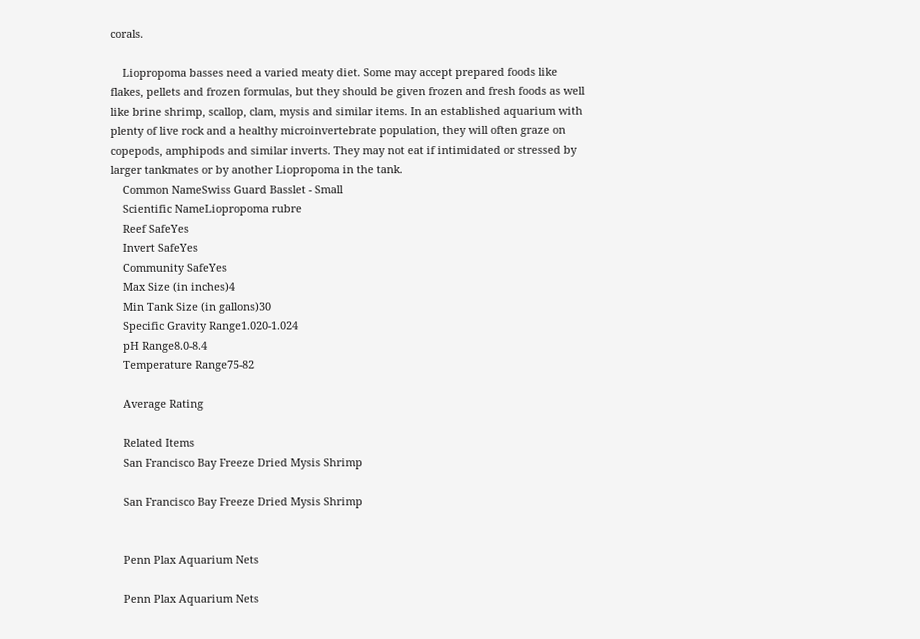corals.

    Liopropoma basses need a varied meaty diet. Some may accept prepared foods like flakes, pellets and frozen formulas, but they should be given frozen and fresh foods as well like brine shrimp, scallop, clam, mysis and similar items. In an established aquarium with plenty of live rock and a healthy microinvertebrate population, they will often graze on copepods, amphipods and similar inverts. They may not eat if intimidated or stressed by larger tankmates or by another Liopropoma in the tank.
    Common NameSwiss Guard Basslet - Small
    Scientific NameLiopropoma rubre
    Reef SafeYes
    Invert SafeYes
    Community SafeYes
    Max Size (in inches)4
    Min Tank Size (in gallons)30
    Specific Gravity Range1.020-1.024
    pH Range8.0-8.4
    Temperature Range75-82

    Average Rating

    Related Items
    San Francisco Bay Freeze Dried Mysis Shrimp

    San Francisco Bay Freeze Dried Mysis Shrimp


    Penn Plax Aquarium Nets

    Penn Plax Aquarium Nets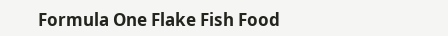Formula One Flake Fish Food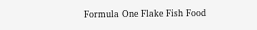Formula One Flake Fish Food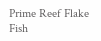Prime Reef Flake Fish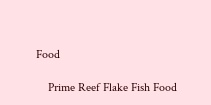Food

    Prime Reef Flake Fish Food